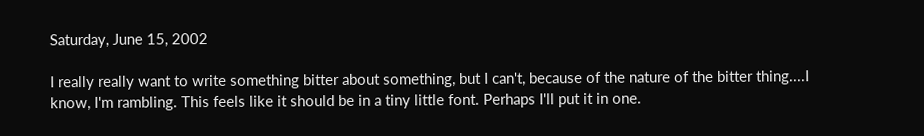Saturday, June 15, 2002

I really really want to write something bitter about something, but I can't, because of the nature of the bitter thing....I know, I'm rambling. This feels like it should be in a tiny little font. Perhaps I'll put it in one.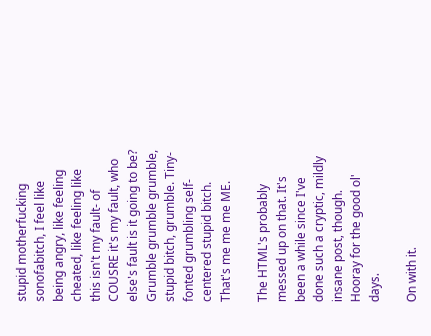stupid motherfucking sonofabitch, I feel like being angry, like feeling cheated, like feeling like this isn't my fault- of COUSRE it's my fault, who else's fault is it going to be? Grumble grumble grumble, stupid bitch, grumble. Tiny-fonted grumbling self-centered stupid bitch. That's me me me ME.

The HTML's probably messed up on that. It's been a while since I've done such a cryptic, mildly insane post, though. Hooray for the good ol' days.

On with it.